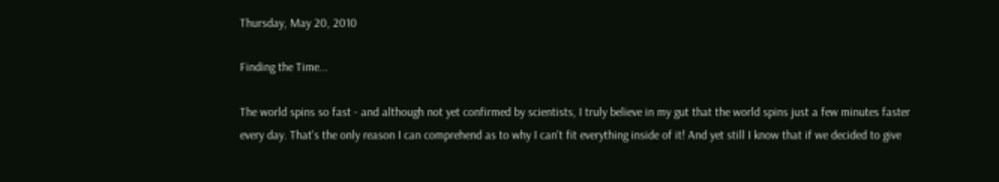Thursday, May 20, 2010

Finding the Time...

The world spins so fast - and although not yet confirmed by scientists, I truly believe in my gut that the world spins just a few minutes faster every day. That's the only reason I can comprehend as to why I can't fit everything inside of it! And yet still I know that if we decided to give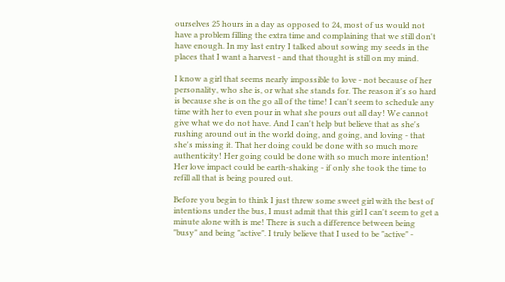ourselves 25 hours in a day as opposed to 24, most of us would not have a problem filling the extra time and complaining that we still don't have enough. In my last entry I talked about sowing my seeds in the places that I want a harvest - and that thought is still on my mind.

I know a girl that seems nearly impossible to love - not because of her personality, who she is, or what she stands for. The reason it's so hard is because she is on the go all of the time! I can't seem to schedule any time with her to even pour in what she pours out all day! We cannot give what we do not have. And I can't help but believe that as she's rushing around out in the world doing, and going, and loving - that she's missing it. That her doing could be done with so much more authenticity! Her going could be done with so much more intention! Her love impact could be earth-shaking - if only she took the time to refill all that is being poured out.

Before you begin to think I just threw some sweet girl with the best of intentions under the bus, I must admit that this girl I can't seem to get a minute alone with is me! There is such a difference between being "busy" and being "active". I truly believe that I used to be "active" -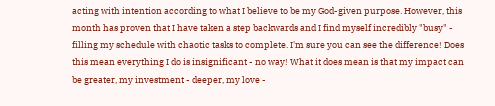acting with intention according to what I believe to be my God-given purpose. However, this month has proven that I have taken a step backwards and I find myself incredibly "busy" - filling my schedule with chaotic tasks to complete. I'm sure you can see the difference! Does this mean everything I do is insignificant - no way! What it does mean is that my impact can be greater, my investment - deeper, my love -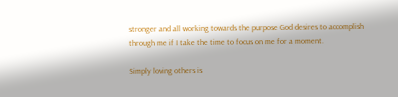stronger and all working towards the purpose God desires to accomplish through me if I take the time to focus on me for a moment.

Simply loving others is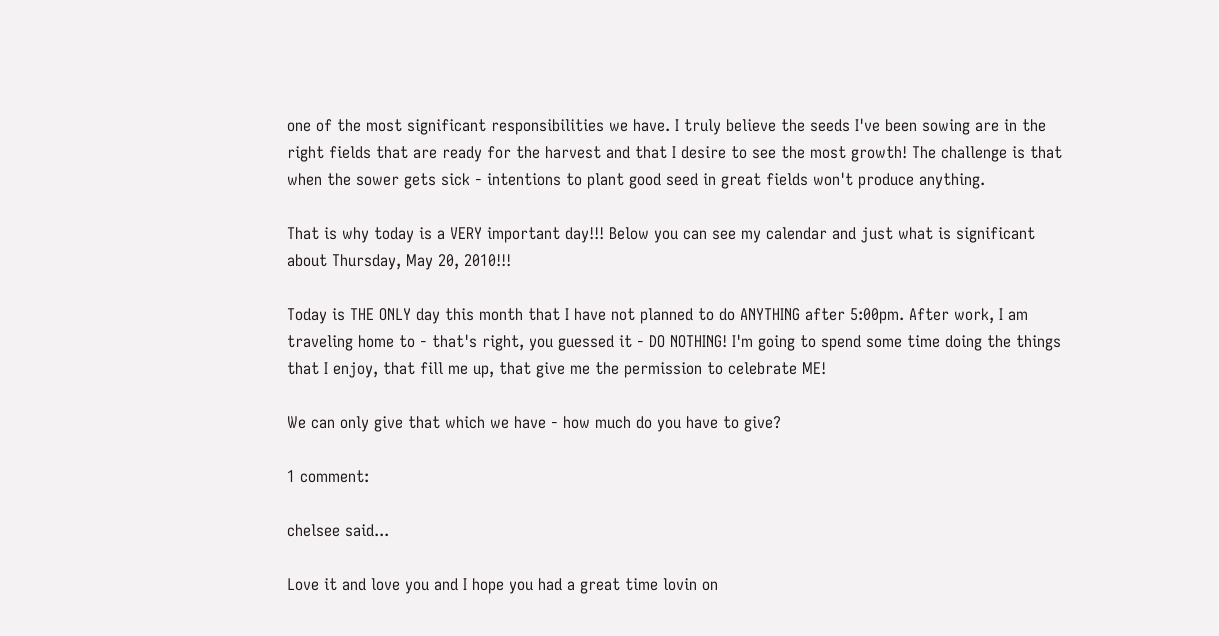one of the most significant responsibilities we have. I truly believe the seeds I've been sowing are in the right fields that are ready for the harvest and that I desire to see the most growth! The challenge is that when the sower gets sick - intentions to plant good seed in great fields won't produce anything.

That is why today is a VERY important day!!! Below you can see my calendar and just what is significant about Thursday, May 20, 2010!!!

Today is THE ONLY day this month that I have not planned to do ANYTHING after 5:00pm. After work, I am traveling home to - that's right, you guessed it - DO NOTHING! I'm going to spend some time doing the things that I enjoy, that fill me up, that give me the permission to celebrate ME!

We can only give that which we have - how much do you have to give?

1 comment:

chelsee said...

Love it and love you and I hope you had a great time lovin on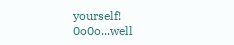yourself! 0o0o...well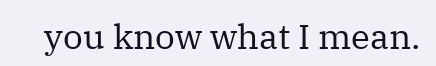you know what I mean.